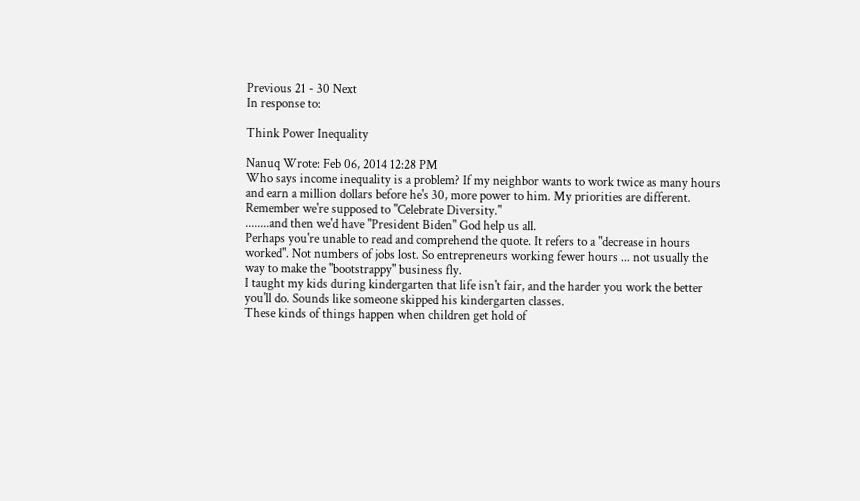Previous 21 - 30 Next
In response to:

Think Power Inequality

Nanuq Wrote: Feb 06, 2014 12:28 PM
Who says income inequality is a problem? If my neighbor wants to work twice as many hours and earn a million dollars before he's 30, more power to him. My priorities are different. Remember we're supposed to "Celebrate Diversity."
........and then we'd have "President Biden" God help us all.
Perhaps you're unable to read and comprehend the quote. It refers to a "decrease in hours worked". Not numbers of jobs lost. So entrepreneurs working fewer hours ... not usually the way to make the "bootstrappy" business fly.
I taught my kids during kindergarten that life isn't fair, and the harder you work the better you'll do. Sounds like someone skipped his kindergarten classes.
These kinds of things happen when children get hold of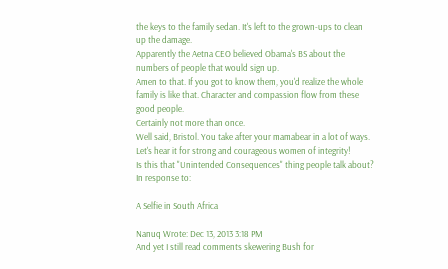the keys to the family sedan. It's left to the grown-ups to clean up the damage.
Apparently the Aetna CEO believed Obama's BS about the numbers of people that would sign up.
Amen to that. If you got to know them, you'd realize the whole family is like that. Character and compassion flow from these good people.
Certainly not more than once.
Well said, Bristol. You take after your mamabear in a lot of ways. Let's hear it for strong and courageous women of integrity!
Is this that "Unintended Consequences" thing people talk about?
In response to:

A Selfie in South Africa

Nanuq Wrote: Dec 13, 2013 3:18 PM
And yet I still read comments skewering Bush for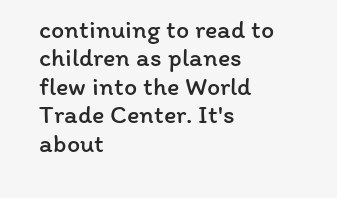continuing to read to children as planes flew into the World Trade Center. It's about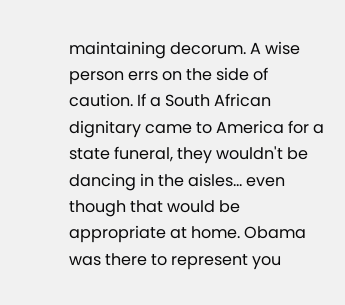maintaining decorum. A wise person errs on the side of caution. If a South African dignitary came to America for a state funeral, they wouldn't be dancing in the aisles... even though that would be appropriate at home. Obama was there to represent you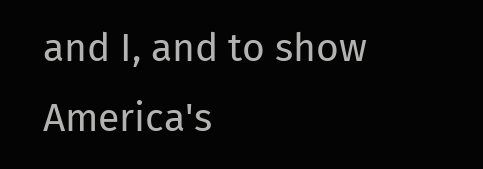and I, and to show America's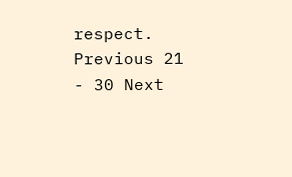respect.
Previous 21 - 30 Next